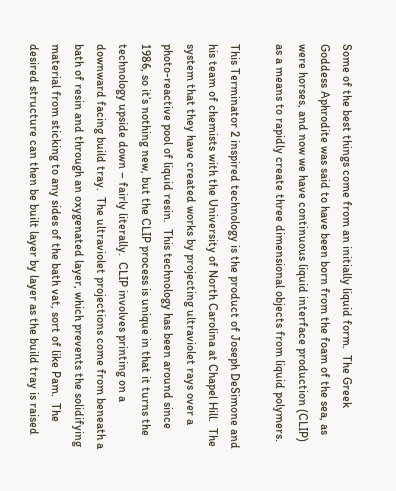Some of the best things come from an initially liquid form.  The Greek Goddess Aphrodite was said to have been born from the foam of the sea, as were horses, and now we have continuous liquid interface production (CLIP) as a means to rapidly create three dimensional objects from liquid polymers.

This Terminator 2 inspired technology is the product of Joseph DeSimone and his team of chemists with the University of North Carolina at Chapel Hill.  The system that they have created works by projecting ultraviolet rays over a photo-reactive pool of liquid resin.  This technology has been around since 1986, so it’s nothing new, but the CLIP process is unique in that it turns the technology upside down – fairly literally.  CLIP involves printing on a downward facing build tray.  The ultraviolet projections come from beneath a bath of resin and through an oxygenated layer, which prevents the solidifying material from sticking to any sides of the bath vat, sort of like Pam.  The desired structure can then be built layer by layer as the build tray is raised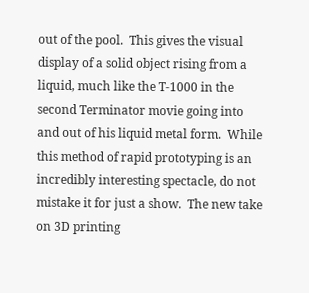out of the pool.  This gives the visual display of a solid object rising from a liquid, much like the T-1000 in the second Terminator movie going into and out of his liquid metal form.  While this method of rapid prototyping is an incredibly interesting spectacle, do not mistake it for just a show.  The new take on 3D printing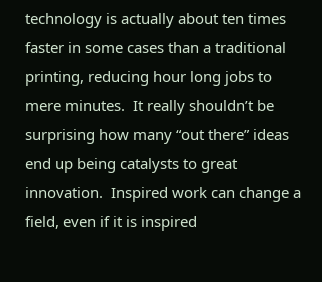technology is actually about ten times faster in some cases than a traditional printing, reducing hour long jobs to mere minutes.  It really shouldn’t be surprising how many “out there” ideas end up being catalysts to great innovation.  Inspired work can change a field, even if it is inspired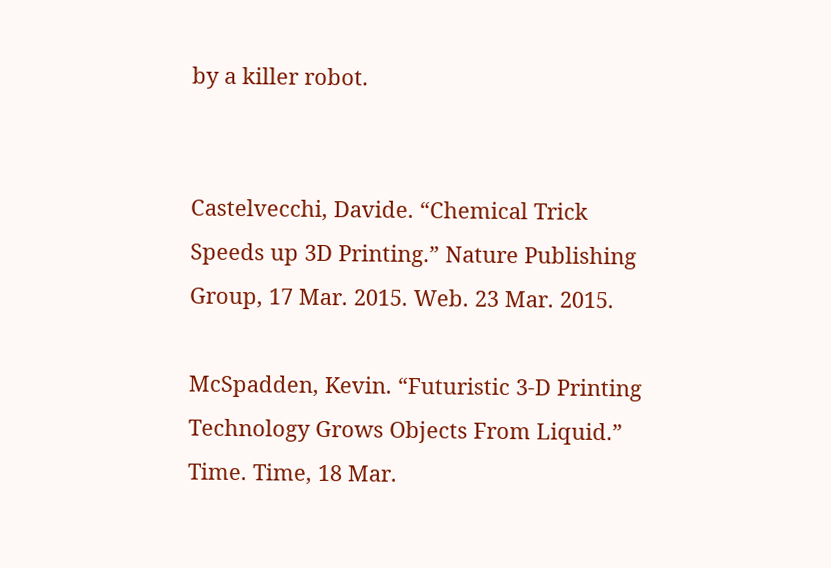by a killer robot.


Castelvecchi, Davide. “Chemical Trick Speeds up 3D Printing.” Nature Publishing Group, 17 Mar. 2015. Web. 23 Mar. 2015.

McSpadden, Kevin. “Futuristic 3-D Printing Technology Grows Objects From Liquid.” Time. Time, 18 Mar.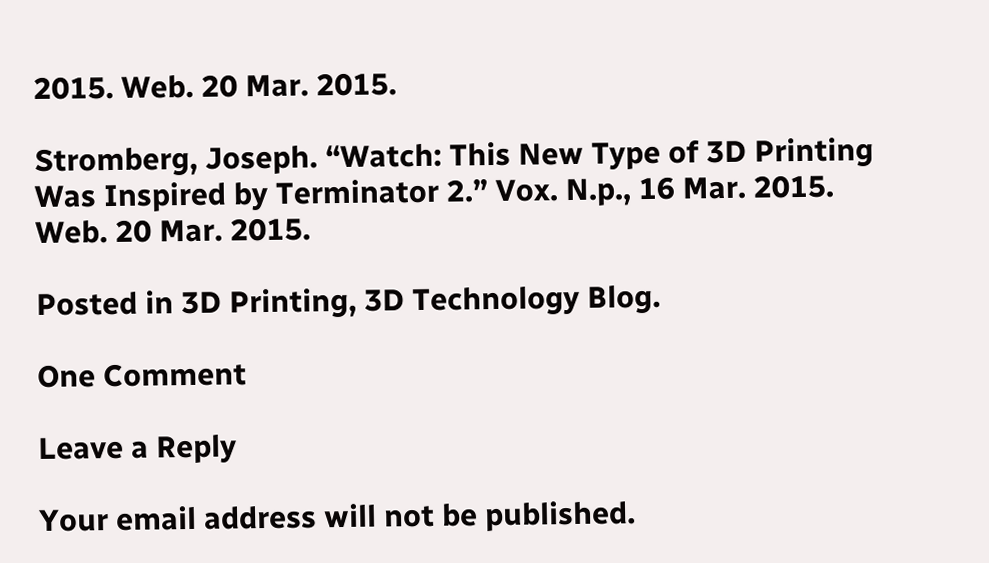2015. Web. 20 Mar. 2015.

Stromberg, Joseph. “Watch: This New Type of 3D Printing Was Inspired by Terminator 2.” Vox. N.p., 16 Mar. 2015. Web. 20 Mar. 2015.

Posted in 3D Printing, 3D Technology Blog.

One Comment

Leave a Reply

Your email address will not be published.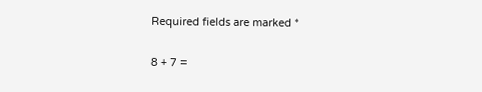Required fields are marked *

8 + 7 =